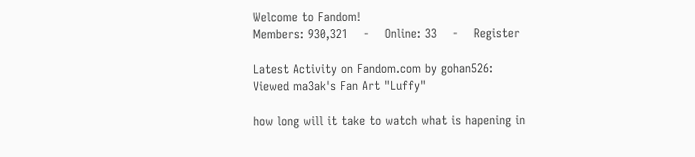Welcome to Fandom!
Members: 930,321    -    Online: 33    -    Register

Latest Activity on Fandom.com by gohan526:
Viewed ma3ak's Fan Art "Luffy"

how long will it take to watch what is hapening in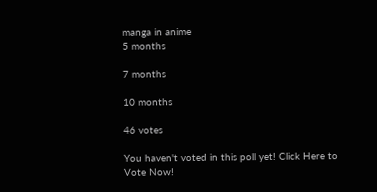manga in anime
5 months

7 months

10 months

46 votes

You haven't voted in this poll yet! Click Here to Vote Now!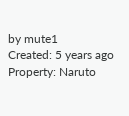by mute1
Created: 5 years ago
Property: Naruto